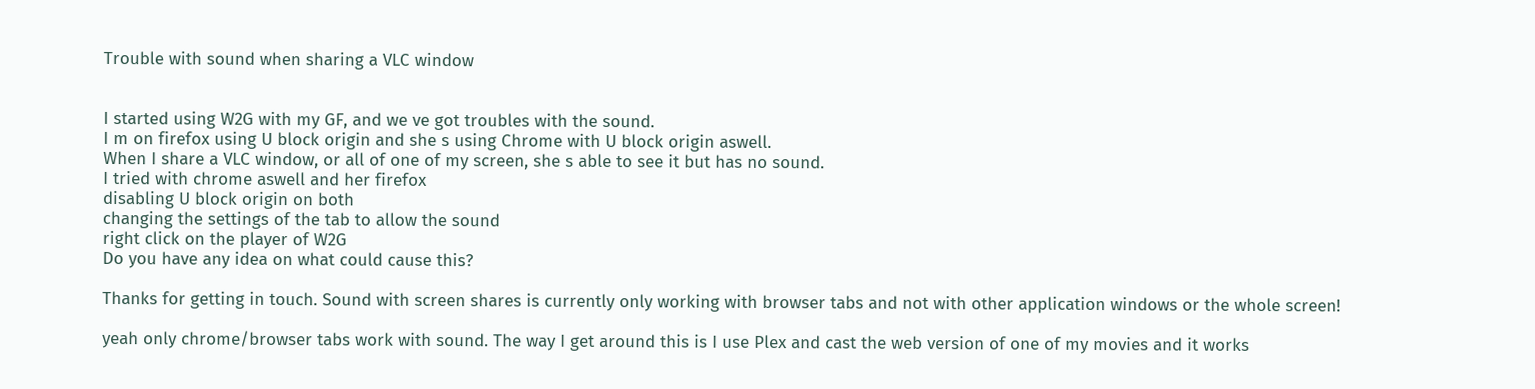Trouble with sound when sharing a VLC window


I started using W2G with my GF, and we ve got troubles with the sound.
I m on firefox using U block origin and she s using Chrome with U block origin aswell.
When I share a VLC window, or all of one of my screen, she s able to see it but has no sound.
I tried with chrome aswell and her firefox
disabling U block origin on both
changing the settings of the tab to allow the sound
right click on the player of W2G
Do you have any idea on what could cause this?

Thanks for getting in touch. Sound with screen shares is currently only working with browser tabs and not with other application windows or the whole screen!

yeah only chrome/browser tabs work with sound. The way I get around this is I use Plex and cast the web version of one of my movies and it works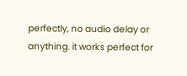perfectly, no audio delay or anything. it works perfect for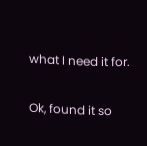what I need it for.

Ok, found it so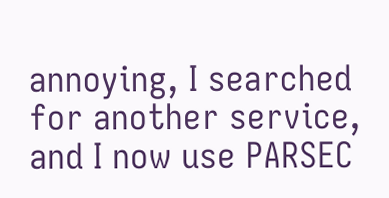annoying, I searched for another service, and I now use PARSEC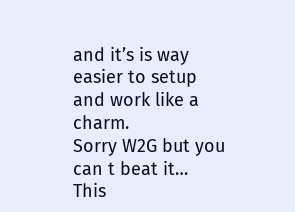and it’s is way easier to setup and work like a charm.
Sorry W2G but you can t beat it…
This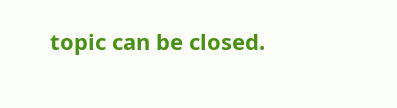topic can be closed.